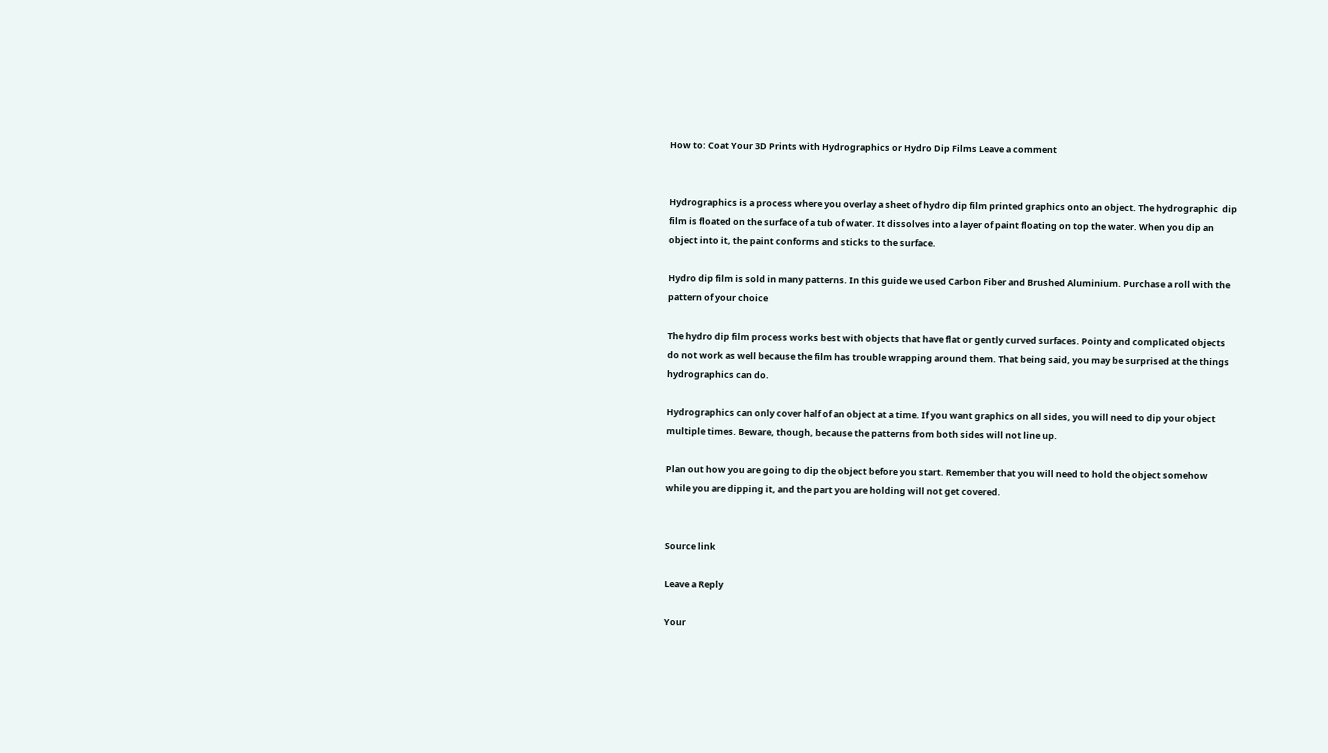How to: Coat Your 3D Prints with Hydrographics or Hydro Dip Films Leave a comment


Hydrographics is a process where you overlay a sheet of hydro dip film printed graphics onto an object. The hydrographic  dip film is floated on the surface of a tub of water. It dissolves into a layer of paint floating on top the water. When you dip an object into it, the paint conforms and sticks to the surface.

Hydro dip film is sold in many patterns. In this guide we used Carbon Fiber and Brushed Aluminium. Purchase a roll with the pattern of your choice

The hydro dip film process works best with objects that have flat or gently curved surfaces. Pointy and complicated objects do not work as well because the film has trouble wrapping around them. That being said, you may be surprised at the things hydrographics can do.

Hydrographics can only cover half of an object at a time. If you want graphics on all sides, you will need to dip your object multiple times. Beware, though, because the patterns from both sides will not line up.

Plan out how you are going to dip the object before you start. Remember that you will need to hold the object somehow while you are dipping it, and the part you are holding will not get covered.


Source link

Leave a Reply

Your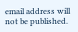email address will not be published.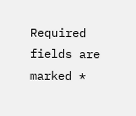Required fields are marked *